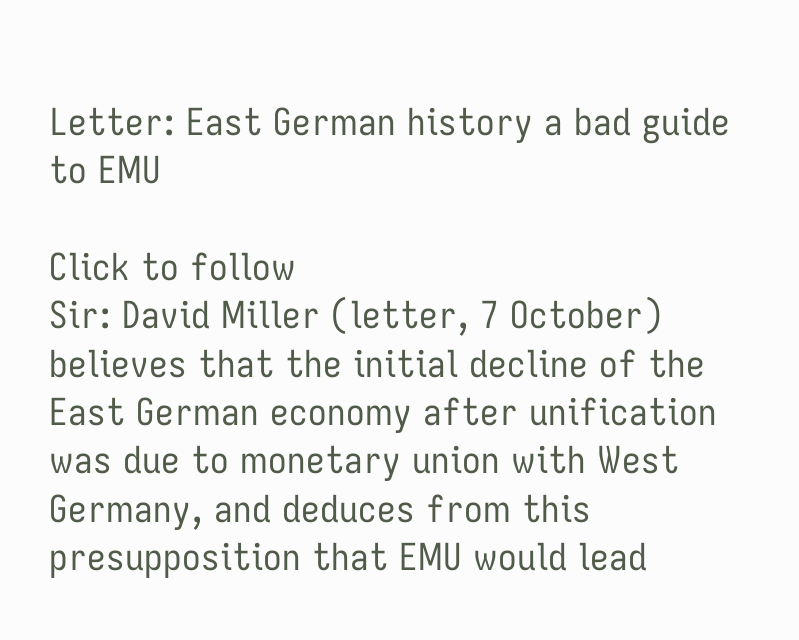Letter: East German history a bad guide to EMU

Click to follow
Sir: David Miller (letter, 7 October) believes that the initial decline of the East German economy after unification was due to monetary union with West Germany, and deduces from this presupposition that EMU would lead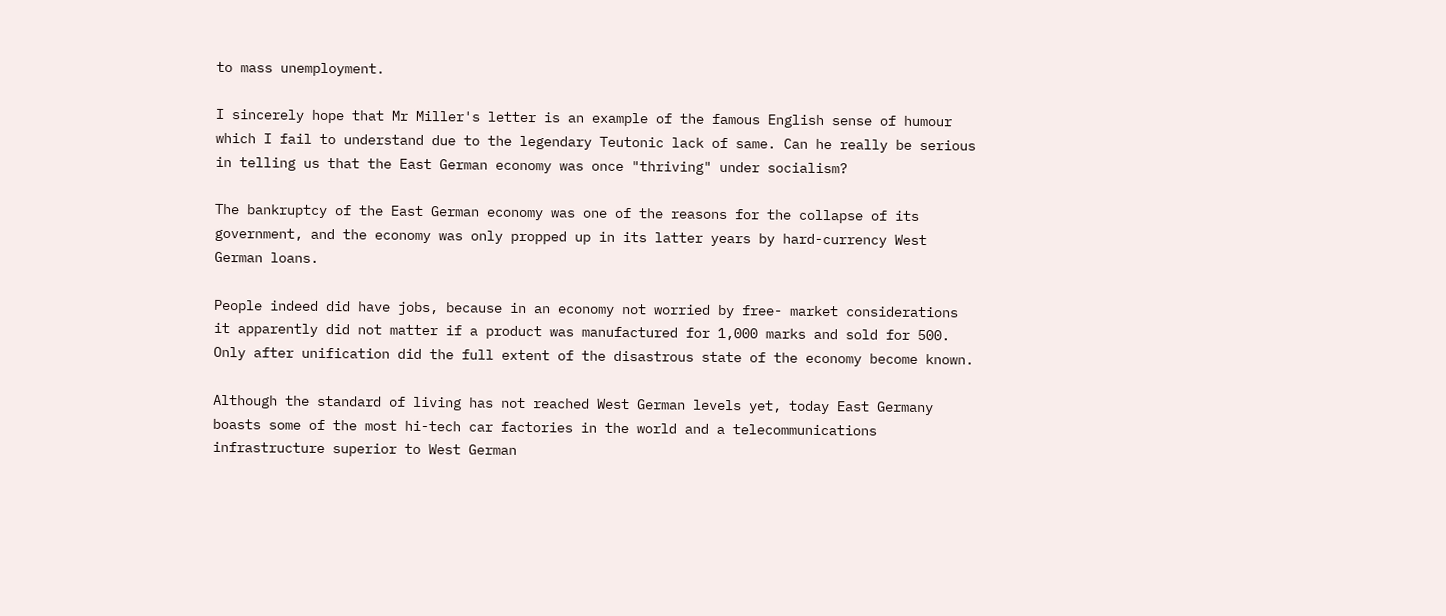to mass unemployment.

I sincerely hope that Mr Miller's letter is an example of the famous English sense of humour which I fail to understand due to the legendary Teutonic lack of same. Can he really be serious in telling us that the East German economy was once "thriving" under socialism?

The bankruptcy of the East German economy was one of the reasons for the collapse of its government, and the economy was only propped up in its latter years by hard-currency West German loans.

People indeed did have jobs, because in an economy not worried by free- market considerations it apparently did not matter if a product was manufactured for 1,000 marks and sold for 500. Only after unification did the full extent of the disastrous state of the economy become known.

Although the standard of living has not reached West German levels yet, today East Germany boasts some of the most hi-tech car factories in the world and a telecommunications infrastructure superior to West German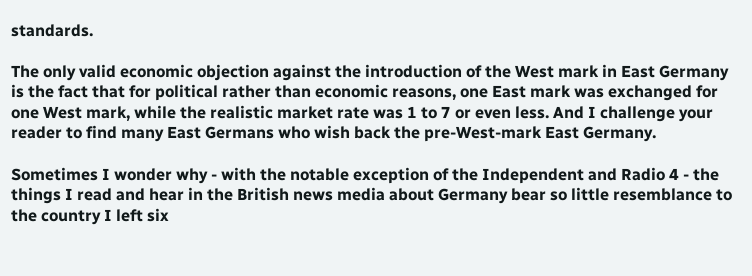standards.

The only valid economic objection against the introduction of the West mark in East Germany is the fact that for political rather than economic reasons, one East mark was exchanged for one West mark, while the realistic market rate was 1 to 7 or even less. And I challenge your reader to find many East Germans who wish back the pre-West-mark East Germany.

Sometimes I wonder why - with the notable exception of the Independent and Radio 4 - the things I read and hear in the British news media about Germany bear so little resemblance to the country I left six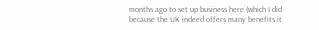months ago to set up business here (which I did because the UK indeed offers many benefits it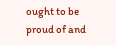ought to be proud of and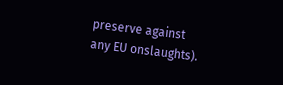preserve against any EU onslaughts).